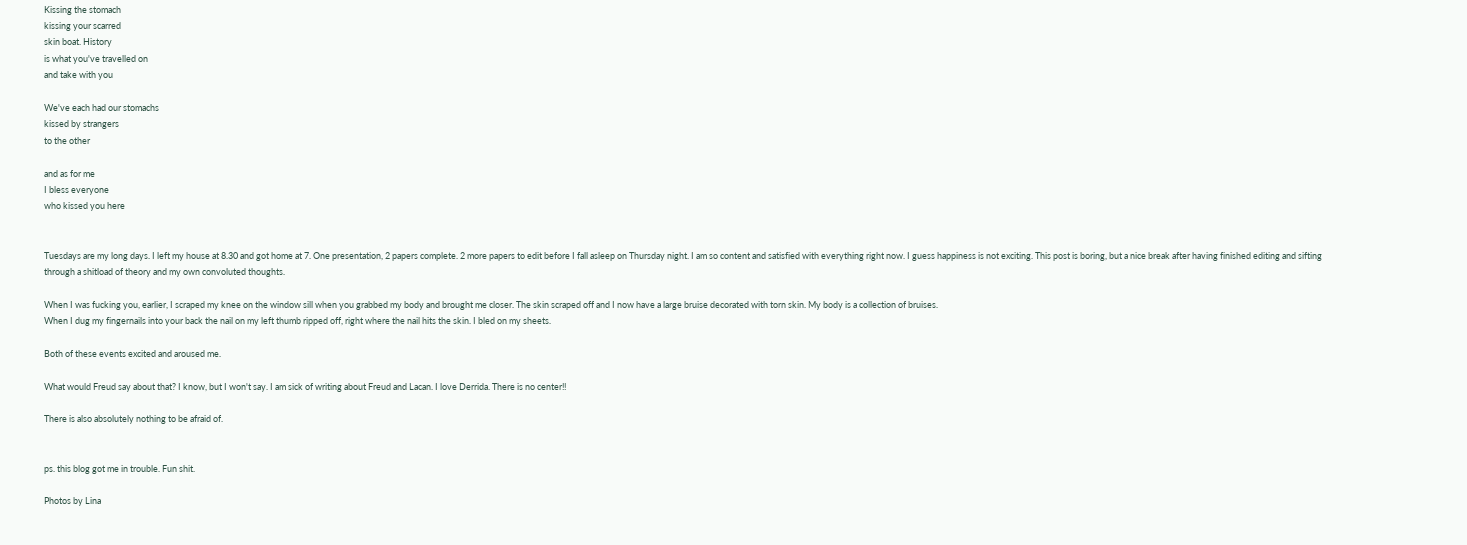Kissing the stomach
kissing your scarred
skin boat. History
is what you've travelled on
and take with you

We've each had our stomachs
kissed by strangers
to the other

and as for me
I bless everyone
who kissed you here


Tuesdays are my long days. I left my house at 8.30 and got home at 7. One presentation, 2 papers complete. 2 more papers to edit before I fall asleep on Thursday night. I am so content and satisfied with everything right now. I guess happiness is not exciting. This post is boring, but a nice break after having finished editing and sifting through a shitload of theory and my own convoluted thoughts.

When I was fucking you, earlier, I scraped my knee on the window sill when you grabbed my body and brought me closer. The skin scraped off and I now have a large bruise decorated with torn skin. My body is a collection of bruises.
When I dug my fingernails into your back the nail on my left thumb ripped off, right where the nail hits the skin. I bled on my sheets.

Both of these events excited and aroused me.

What would Freud say about that? I know, but I won't say. I am sick of writing about Freud and Lacan. I love Derrida. There is no center!!

There is also absolutely nothing to be afraid of.


ps. this blog got me in trouble. Fun shit.

Photos by Lina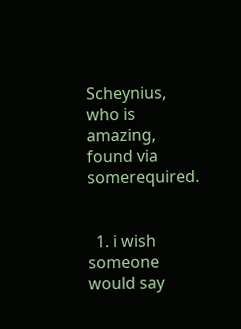Scheynius, who is amazing, found via somerequired.


  1. i wish someone would say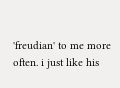'freudian' to me more often. i just like his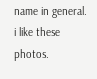name in general. i like these photos.